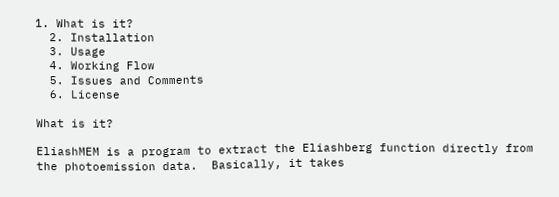1. What is it?
  2. Installation
  3. Usage
  4. Working Flow
  5. Issues and Comments
  6. License

What is it?

EliashMEM is a program to extract the Eliashberg function directly from the photoemission data.  Basically, it takes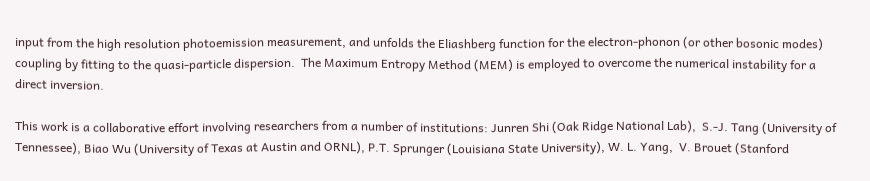input from the high resolution photoemission measurement, and unfolds the Eliashberg function for the electron-phonon (or other bosonic modes) coupling by fitting to the quasi-particle dispersion.  The Maximum Entropy Method (MEM) is employed to overcome the numerical instability for a direct inversion.

This work is a collaborative effort involving researchers from a number of institutions: Junren Shi (Oak Ridge National Lab),  S.-J. Tang (University of Tennessee), Biao Wu (University of Texas at Austin and ORNL), P.T. Sprunger (Louisiana State University), W. L. Yang,  V. Brouet (Stanford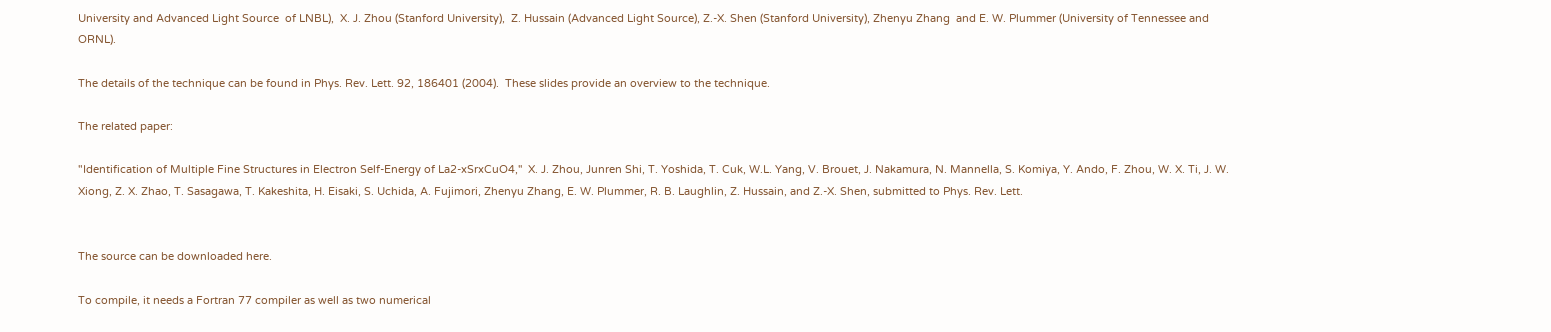University and Advanced Light Source  of LNBL),  X. J. Zhou (Stanford University),  Z. Hussain (Advanced Light Source), Z.-X. Shen (Stanford University), Zhenyu Zhang  and E. W. Plummer (University of Tennessee and ORNL).

The details of the technique can be found in Phys. Rev. Lett. 92, 186401 (2004).  These slides provide an overview to the technique.

The related paper:

"Identification of Multiple Fine Structures in Electron Self-Energy of La2-xSrxCuO4,''  X. J. Zhou, Junren Shi, T. Yoshida, T. Cuk, W.L. Yang, V. Brouet, J. Nakamura, N. Mannella, S. Komiya, Y. Ando, F. Zhou, W. X. Ti, J. W. Xiong, Z. X. Zhao, T. Sasagawa, T. Kakeshita, H. Eisaki, S. Uchida, A. Fujimori, Zhenyu Zhang, E. W. Plummer, R. B. Laughlin, Z. Hussain, and Z.-X. Shen, submitted to Phys. Rev. Lett.


The source can be downloaded here.

To compile, it needs a Fortran 77 compiler as well as two numerical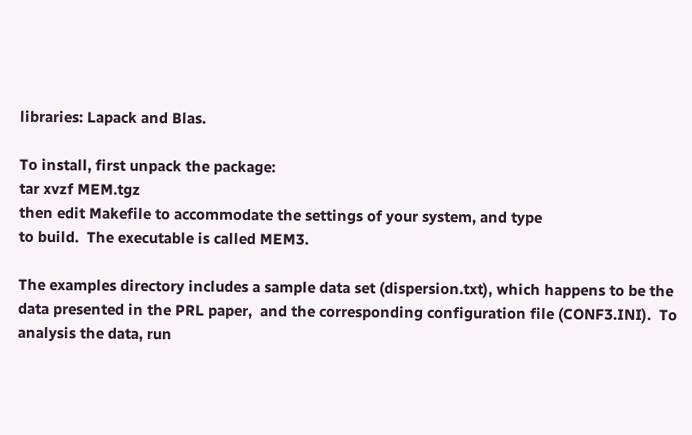libraries: Lapack and Blas.

To install, first unpack the package:
tar xvzf MEM.tgz
then edit Makefile to accommodate the settings of your system, and type
to build.  The executable is called MEM3.

The examples directory includes a sample data set (dispersion.txt), which happens to be the data presented in the PRL paper,  and the corresponding configuration file (CONF3.INI).  To analysis the data, run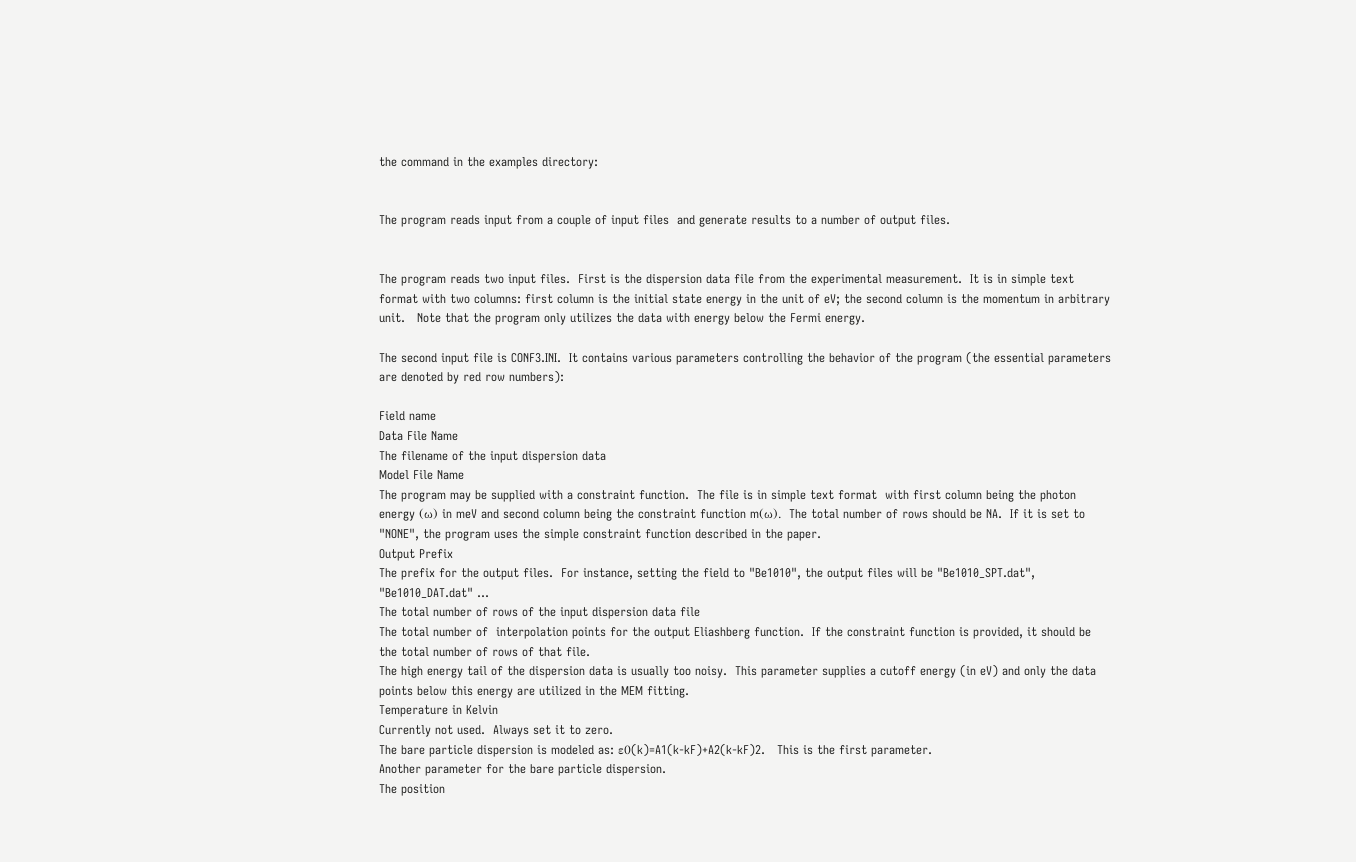the command in the examples directory:


The program reads input from a couple of input files  and generate results to a number of output files.


The program reads two input files.  First is the dispersion data file from the experimental measurement.  It is in simple text format with two columns: first column is the initial state energy in the unit of eV; the second column is the momentum in arbitrary unit.   Note that the program only utilizes the data with energy below the Fermi energy.

The second input file is CONF3.INI.  It contains various parameters controlling the behavior of the program (the essential parameters are denoted by red row numbers):

Field name
Data File Name
The filename of the input dispersion data
Model File Name
The program may be supplied with a constraint function.  The file is in simple text format  with first column being the photon energy (ω) in meV and second column being the constraint function m(ω).  The total number of rows should be NA.  If it is set to "NONE", the program uses the simple constraint function described in the paper.
Output Prefix
The prefix for the output files.  For instance, setting the field to "Be1010", the output files will be "Be1010_SPT.dat", "Be1010_DAT.dat" ...
The total number of rows of the input dispersion data file
The total number of  interpolation points for the output Eliashberg function.  If the constraint function is provided, it should be  the total number of rows of that file.
The high energy tail of the dispersion data is usually too noisy.  This parameter supplies a cutoff energy (in eV) and only the data points below this energy are utilized in the MEM fitting.
Temperature in Kelvin
Currently not used.  Always set it to zero.
The bare particle dispersion is modeled as: ε0(k)=A1(k-kF)+A2(k-kF)2.   This is the first parameter.
Another parameter for the bare particle dispersion.
The position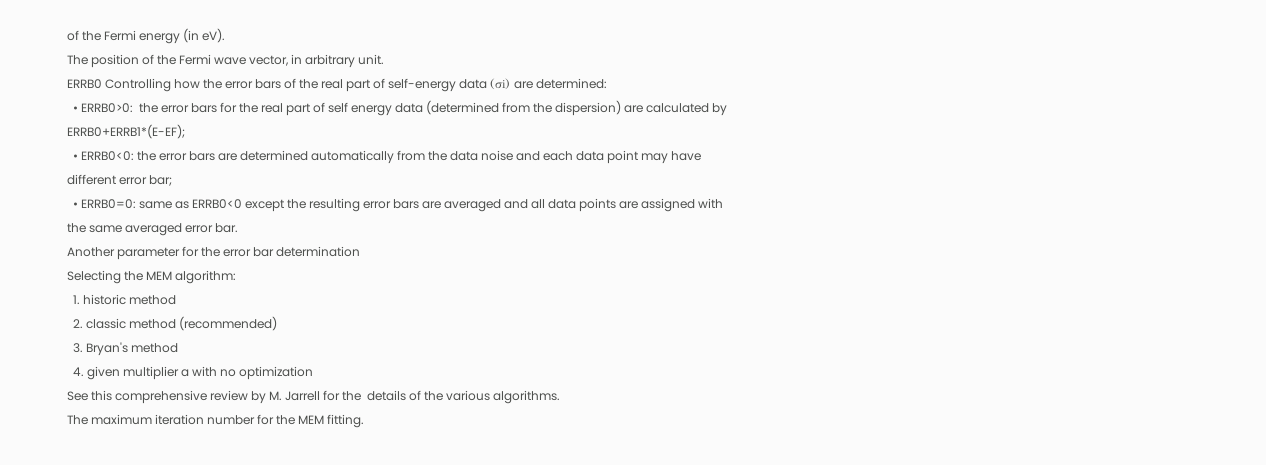of the Fermi energy (in eV).
The position of the Fermi wave vector, in arbitrary unit.
ERRB0 Controlling how the error bars of the real part of self-energy data (σi) are determined:
  • ERRB0>0:  the error bars for the real part of self energy data (determined from the dispersion) are calculated by ERRB0+ERRB1*(E-EF);
  • ERRB0<0: the error bars are determined automatically from the data noise and each data point may have different error bar;
  • ERRB0=0: same as ERRB0<0 except the resulting error bars are averaged and all data points are assigned with the same averaged error bar.
Another parameter for the error bar determination
Selecting the MEM algorithm:
  1. historic method
  2. classic method (recommended)
  3. Bryan's method
  4. given multiplier a with no optimization
See this comprehensive review by M. Jarrell for the  details of the various algorithms.
The maximum iteration number for the MEM fitting.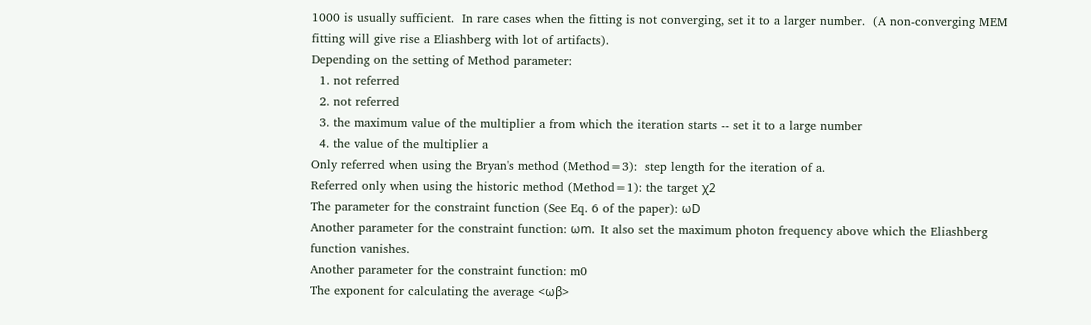1000 is usually sufficient.  In rare cases when the fitting is not converging, set it to a larger number.  (A non-converging MEM fitting will give rise a Eliashberg with lot of artifacts).
Depending on the setting of Method parameter:
  1. not referred
  2. not referred
  3. the maximum value of the multiplier a from which the iteration starts -- set it to a large number
  4. the value of the multiplier a
Only referred when using the Bryan's method (Method=3):  step length for the iteration of a.
Referred only when using the historic method (Method=1): the target χ2
The parameter for the constraint function (See Eq. 6 of the paper): ωD
Another parameter for the constraint function: ωm.  It also set the maximum photon frequency above which the Eliashberg function vanishes.
Another parameter for the constraint function: m0
The exponent for calculating the average <ωβ>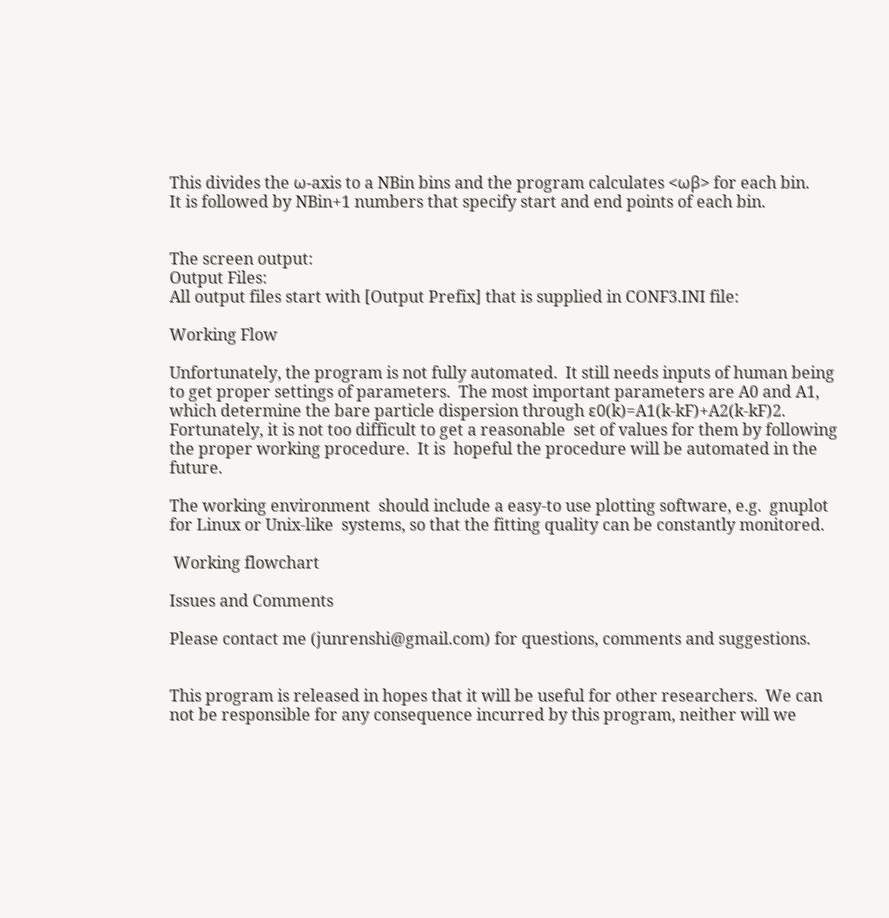This divides the ω-axis to a NBin bins and the program calculates <ωβ> for each bin.
It is followed by NBin+1 numbers that specify start and end points of each bin.


The screen output:
Output Files:
All output files start with [Output Prefix] that is supplied in CONF3.INI file:

Working Flow

Unfortunately, the program is not fully automated.  It still needs inputs of human being to get proper settings of parameters.  The most important parameters are A0 and A1, which determine the bare particle dispersion through ε0(k)=A1(k-kF)+A2(k-kF)2.  Fortunately, it is not too difficult to get a reasonable  set of values for them by following the proper working procedure.  It is  hopeful the procedure will be automated in the future.

The working environment  should include a easy-to use plotting software, e.g.  gnuplot for Linux or Unix-like  systems, so that the fitting quality can be constantly monitored.

 Working flowchart

Issues and Comments

Please contact me (junrenshi@gmail.com) for questions, comments and suggestions.


This program is released in hopes that it will be useful for other researchers.  We can not be responsible for any consequence incurred by this program, neither will we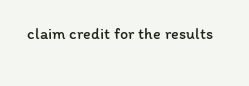claim credit for the results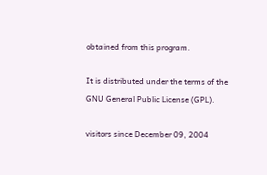obtained from this program.

It is distributed under the terms of the GNU General Public License (GPL).

visitors since December 09, 2004